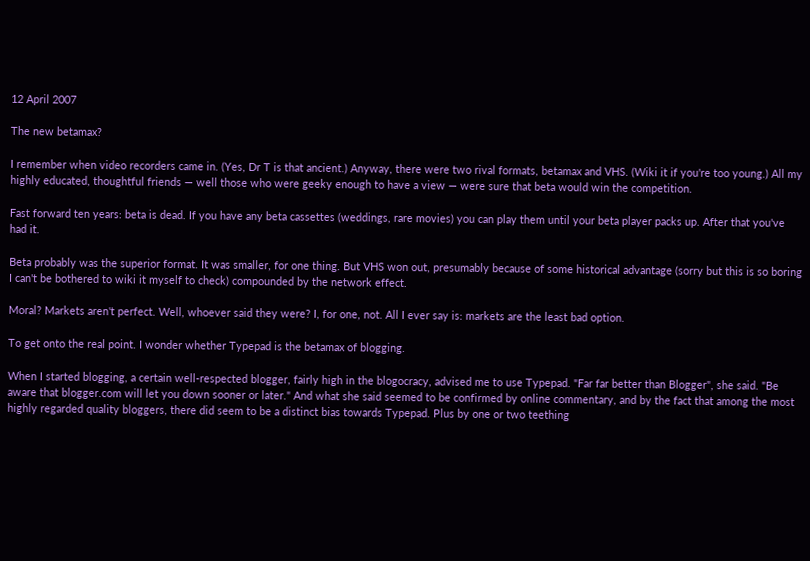12 April 2007

The new betamax?

I remember when video recorders came in. (Yes, Dr T is that ancient.) Anyway, there were two rival formats, betamax and VHS. (Wiki it if you're too young.) All my highly educated, thoughtful friends — well those who were geeky enough to have a view — were sure that beta would win the competition.

Fast forward ten years: beta is dead. If you have any beta cassettes (weddings, rare movies) you can play them until your beta player packs up. After that you've had it.

Beta probably was the superior format. It was smaller, for one thing. But VHS won out, presumably because of some historical advantage (sorry but this is so boring I can't be bothered to wiki it myself to check) compounded by the network effect.

Moral? Markets aren't perfect. Well, whoever said they were? I, for one, not. All I ever say is: markets are the least bad option.

To get onto the real point. I wonder whether Typepad is the betamax of blogging.

When I started blogging, a certain well-respected blogger, fairly high in the blogocracy, advised me to use Typepad. "Far far better than Blogger", she said. "Be aware that blogger.com will let you down sooner or later." And what she said seemed to be confirmed by online commentary, and by the fact that among the most highly regarded quality bloggers, there did seem to be a distinct bias towards Typepad. Plus by one or two teething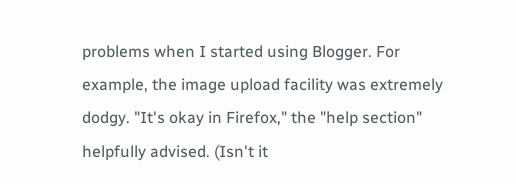problems when I started using Blogger. For example, the image upload facility was extremely dodgy. "It's okay in Firefox," the "help section" helpfully advised. (Isn't it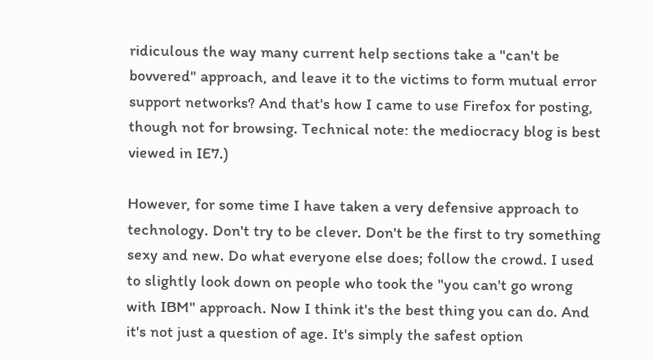ridiculous the way many current help sections take a "can't be bovvered" approach, and leave it to the victims to form mutual error support networks? And that's how I came to use Firefox for posting, though not for browsing. Technical note: the mediocracy blog is best viewed in IE7.)

However, for some time I have taken a very defensive approach to technology. Don't try to be clever. Don't be the first to try something sexy and new. Do what everyone else does; follow the crowd. I used to slightly look down on people who took the "you can't go wrong with IBM" approach. Now I think it's the best thing you can do. And it's not just a question of age. It's simply the safest option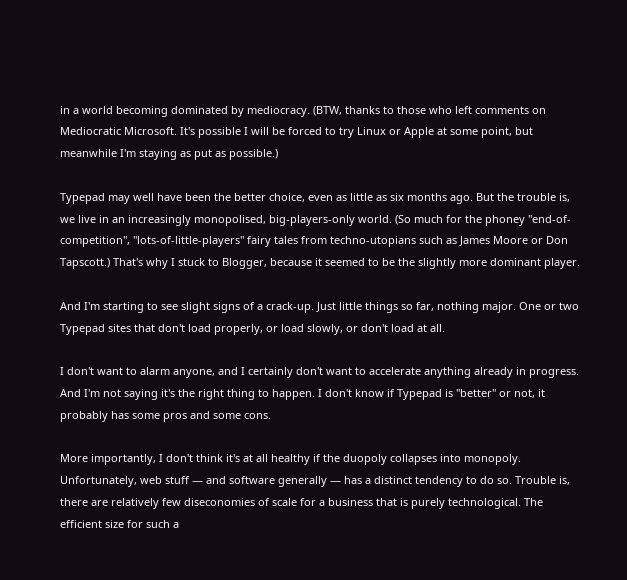in a world becoming dominated by mediocracy. (BTW, thanks to those who left comments on Mediocratic Microsoft. It's possible I will be forced to try Linux or Apple at some point, but meanwhile I'm staying as put as possible.)

Typepad may well have been the better choice, even as little as six months ago. But the trouble is, we live in an increasingly monopolised, big-players-only world. (So much for the phoney "end-of-competition", "lots-of-little-players" fairy tales from techno-utopians such as James Moore or Don Tapscott.) That's why I stuck to Blogger, because it seemed to be the slightly more dominant player.

And I'm starting to see slight signs of a crack-up. Just little things so far, nothing major. One or two Typepad sites that don't load properly, or load slowly, or don't load at all.

I don't want to alarm anyone, and I certainly don't want to accelerate anything already in progress. And I'm not saying it's the right thing to happen. I don't know if Typepad is "better" or not, it probably has some pros and some cons.

More importantly, I don't think it's at all healthy if the duopoly collapses into monopoly. Unfortunately, web stuff — and software generally — has a distinct tendency to do so. Trouble is, there are relatively few diseconomies of scale for a business that is purely technological. The efficient size for such a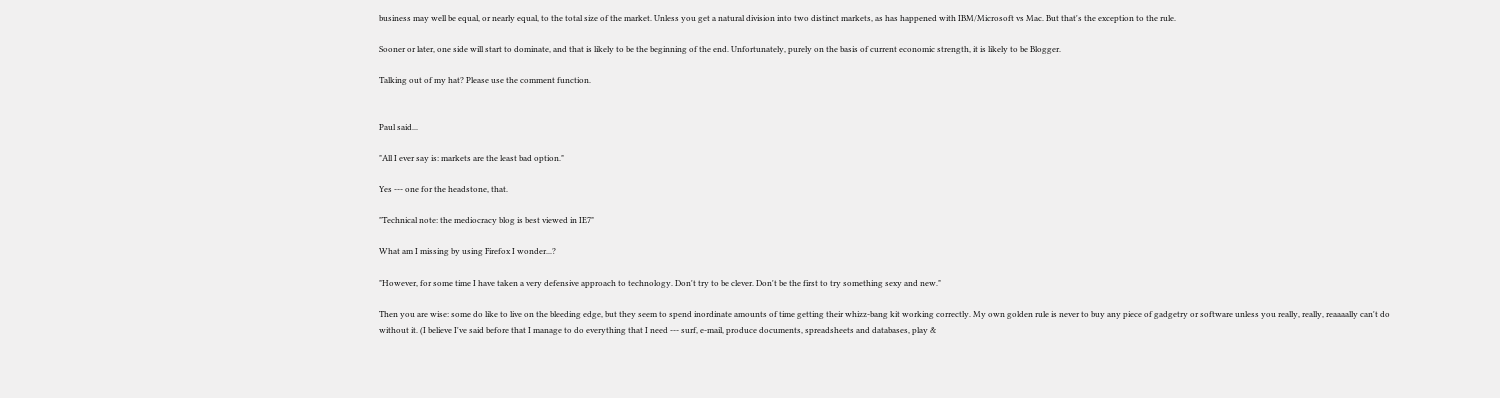business may well be equal, or nearly equal, to the total size of the market. Unless you get a natural division into two distinct markets, as has happened with IBM/Microsoft vs Mac. But that's the exception to the rule.

Sooner or later, one side will start to dominate, and that is likely to be the beginning of the end. Unfortunately, purely on the basis of current economic strength, it is likely to be Blogger.

Talking out of my hat? Please use the comment function.


Paul said...

"All I ever say is: markets are the least bad option."

Yes --- one for the headstone, that.

"Technical note: the mediocracy blog is best viewed in IE7"

What am I missing by using Firefox I wonder...?

"However, for some time I have taken a very defensive approach to technology. Don't try to be clever. Don't be the first to try something sexy and new."

Then you are wise: some do like to live on the bleeding edge, but they seem to spend inordinate amounts of time getting their whizz-bang kit working correctly. My own golden rule is never to buy any piece of gadgetry or software unless you really, really, reaaaally can't do without it. (I believe I've said before that I manage to do everything that I need --- surf, e-mail, produce documents, spreadsheets and databases, play &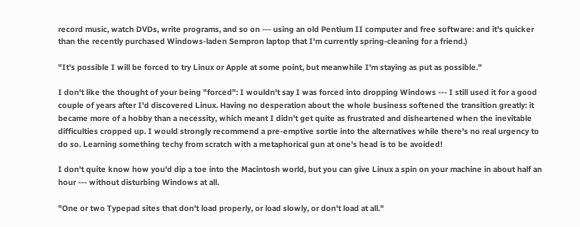record music, watch DVDs, write programs, and so on --- using an old Pentium II computer and free software: and it's quicker than the recently purchased Windows-laden Sempron laptop that I'm currently spring-cleaning for a friend.)

"It's possible I will be forced to try Linux or Apple at some point, but meanwhile I'm staying as put as possible."

I don't like the thought of your being "forced": I wouldn't say I was forced into dropping Windows --- I still used it for a good couple of years after I'd discovered Linux. Having no desperation about the whole business softened the transition greatly: it became more of a hobby than a necessity, which meant I didn't get quite as frustrated and disheartened when the inevitable difficulties cropped up. I would strongly recommend a pre-emptive sortie into the alternatives while there's no real urgency to do so. Learning something techy from scratch with a metaphorical gun at one's head is to be avoided!

I don't quite know how you'd dip a toe into the Macintosh world, but you can give Linux a spin on your machine in about half an hour --- without disturbing Windows at all.

"One or two Typepad sites that don't load properly, or load slowly, or don't load at all."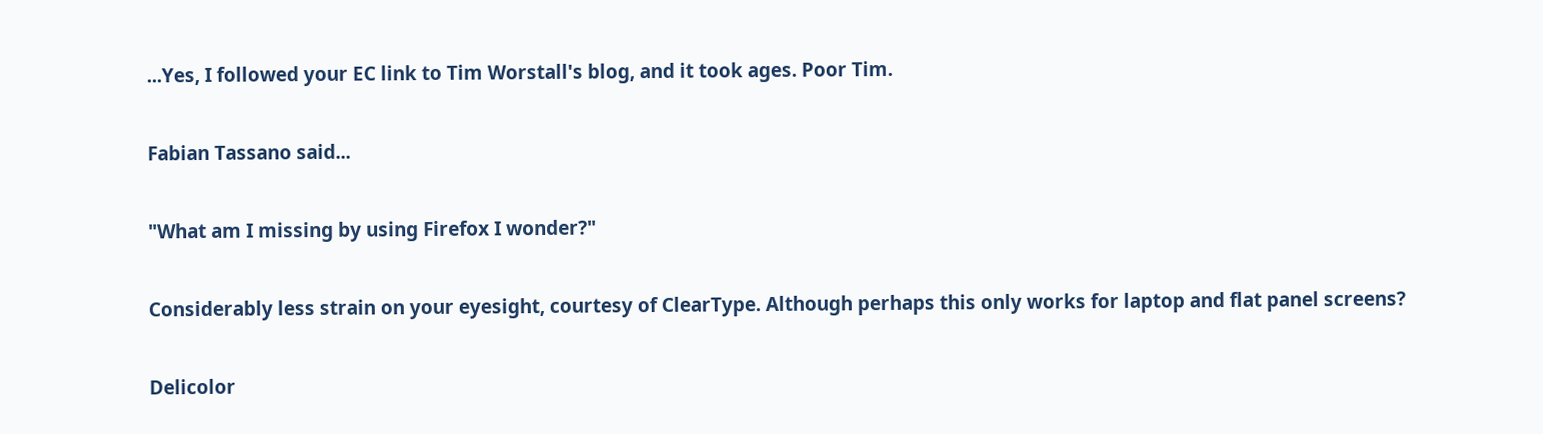...Yes, I followed your EC link to Tim Worstall's blog, and it took ages. Poor Tim.

Fabian Tassano said...

"What am I missing by using Firefox I wonder?"

Considerably less strain on your eyesight, courtesy of ClearType. Although perhaps this only works for laptop and flat panel screens?

Delicolor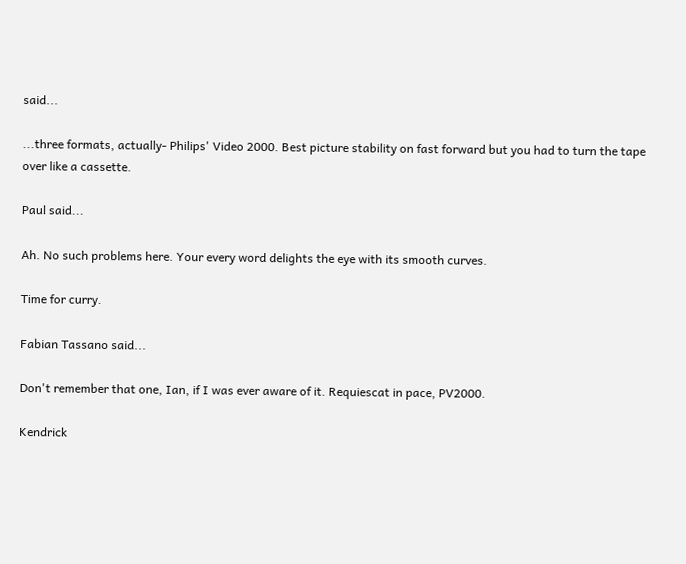said...

...three formats, actually- Philips' Video 2000. Best picture stability on fast forward but you had to turn the tape over like a cassette.

Paul said...

Ah. No such problems here. Your every word delights the eye with its smooth curves.

Time for curry.

Fabian Tassano said...

Don't remember that one, Ian, if I was ever aware of it. Requiescat in pace, PV2000.

Kendrick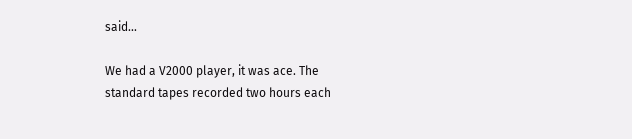said...

We had a V2000 player, it was ace. The standard tapes recorded two hours each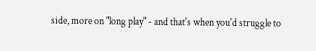side, more on "long play" - and that's when you'd struggle to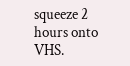squeeze 2 hours onto VHS.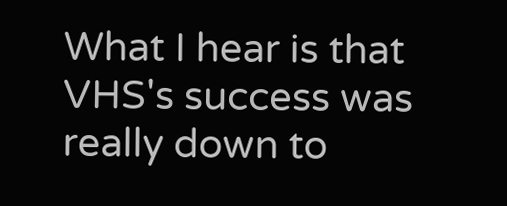What I hear is that VHS's success was really down to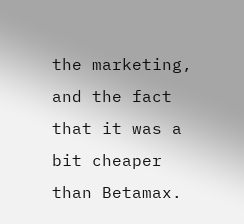the marketing, and the fact that it was a bit cheaper than Betamax.